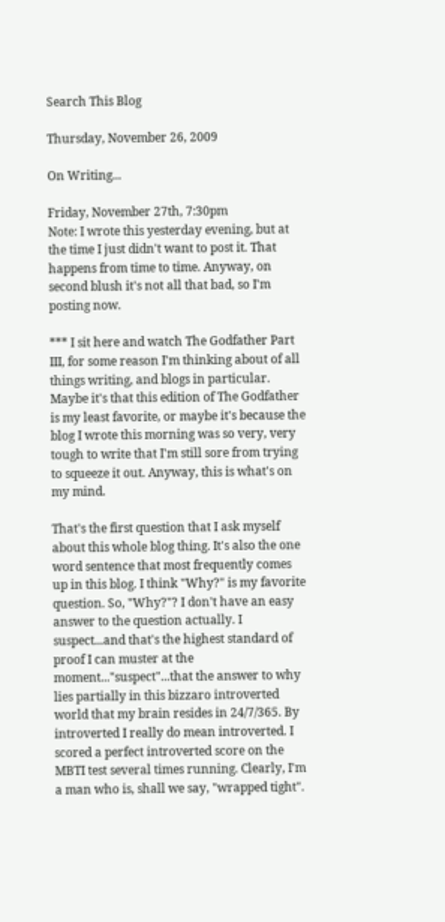Search This Blog

Thursday, November 26, 2009

On Writing...

Friday, November 27th, 7:30pm
Note: I wrote this yesterday evening, but at the time I just didn't want to post it. That happens from time to time. Anyway, on second blush it's not all that bad, so I'm posting now.

*** I sit here and watch The Godfather Part III, for some reason I'm thinking about of all things writing, and blogs in particular. Maybe it's that this edition of The Godfather is my least favorite, or maybe it's because the blog I wrote this morning was so very, very tough to write that I'm still sore from trying to squeeze it out. Anyway, this is what's on my mind.

That's the first question that I ask myself about this whole blog thing. It's also the one word sentence that most frequently comes up in this blog. I think "Why?" is my favorite question. So, "Why?"? I don't have an easy answer to the question actually. I suspect...and that's the highest standard of proof I can muster at the moment..."suspect"...that the answer to why lies partially in this bizzaro introverted world that my brain resides in 24/7/365. By introverted I really do mean introverted. I scored a perfect introverted score on the MBTI test several times running. Clearly, I'm a man who is, shall we say, "wrapped tight".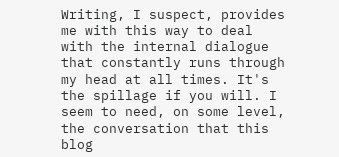Writing, I suspect, provides me with this way to deal with the internal dialogue that constantly runs through my head at all times. It's the spillage if you will. I seem to need, on some level, the conversation that this blog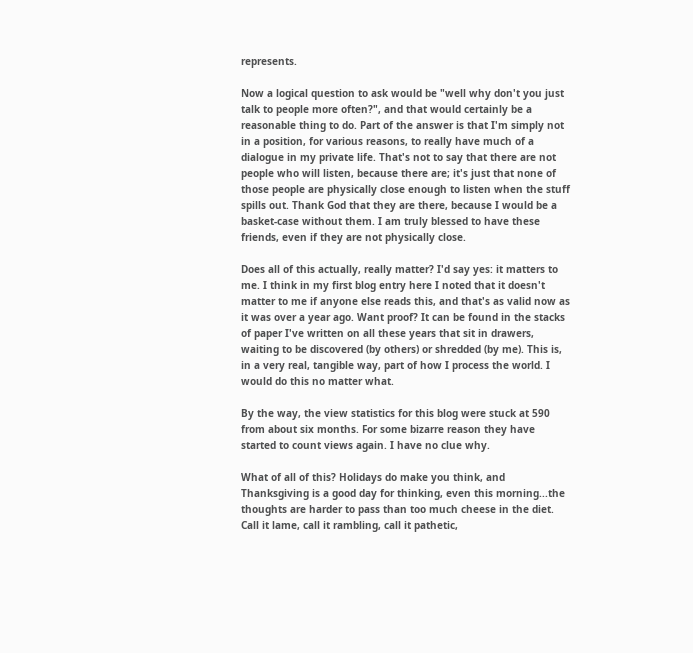represents.

Now a logical question to ask would be "well why don't you just talk to people more often?", and that would certainly be a reasonable thing to do. Part of the answer is that I'm simply not in a position, for various reasons, to really have much of a dialogue in my private life. That's not to say that there are not people who will listen, because there are; it's just that none of those people are physically close enough to listen when the stuff spills out. Thank God that they are there, because I would be a basket-case without them. I am truly blessed to have these friends, even if they are not physically close.

Does all of this actually, really matter? I'd say yes: it matters to me. I think in my first blog entry here I noted that it doesn't matter to me if anyone else reads this, and that's as valid now as it was over a year ago. Want proof? It can be found in the stacks of paper I've written on all these years that sit in drawers, waiting to be discovered (by others) or shredded (by me). This is, in a very real, tangible way, part of how I process the world. I would do this no matter what.

By the way, the view statistics for this blog were stuck at 590 from about six months. For some bizarre reason they have started to count views again. I have no clue why.

What of all of this? Holidays do make you think, and Thanksgiving is a good day for thinking, even this morning...the thoughts are harder to pass than too much cheese in the diet. Call it lame, call it rambling, call it pathetic,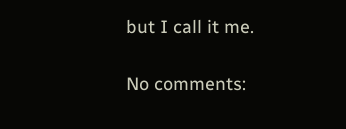but I call it me.

No comments: